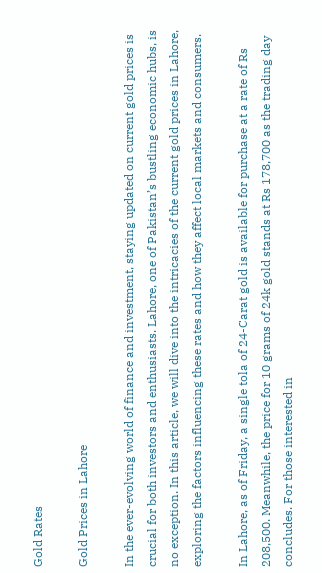Gold Rates

Gold Prices in Lahore

In the ever-evolving world of finance and investment, staying updated on current gold prices is crucial for both investors and enthusiasts. Lahore, one of Pakistan’s bustling economic hubs, is no exception. In this article, we will dive into the intricacies of the current gold prices in Lahore, exploring the factors influencing these rates and how they affect local markets and consumers.

In Lahore, as of Friday, a single tola of 24-Carat gold is available for purchase at a rate of Rs 208,500. Meanwhile, the price for 10 grams of 24k gold stands at Rs 178,700 as the trading day concludes. For those interested in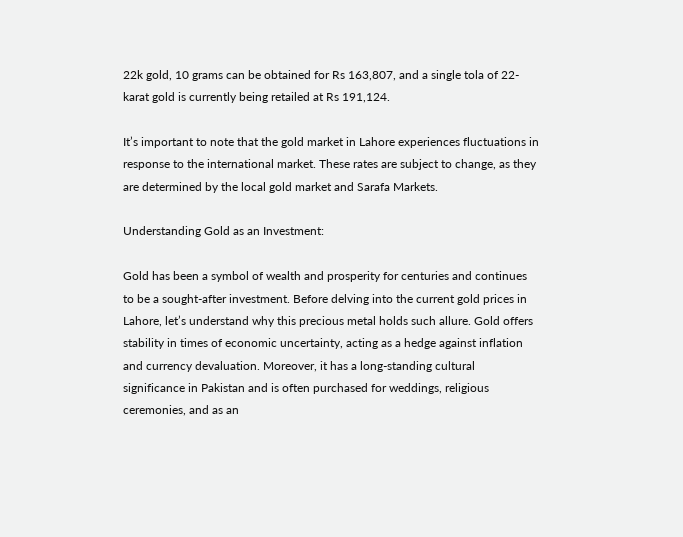22k gold, 10 grams can be obtained for Rs 163,807, and a single tola of 22-karat gold is currently being retailed at Rs 191,124.

It’s important to note that the gold market in Lahore experiences fluctuations in response to the international market. These rates are subject to change, as they are determined by the local gold market and Sarafa Markets.

Understanding Gold as an Investment:

Gold has been a symbol of wealth and prosperity for centuries and continues to be a sought-after investment. Before delving into the current gold prices in Lahore, let’s understand why this precious metal holds such allure. Gold offers stability in times of economic uncertainty, acting as a hedge against inflation and currency devaluation. Moreover, it has a long-standing cultural significance in Pakistan and is often purchased for weddings, religious ceremonies, and as an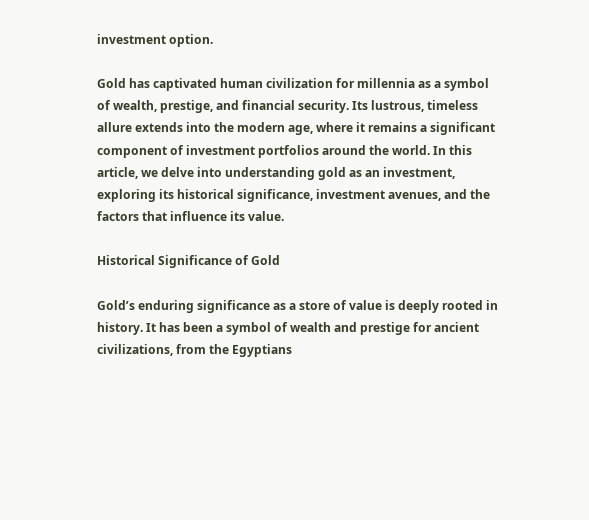investment option.

Gold has captivated human civilization for millennia as a symbol of wealth, prestige, and financial security. Its lustrous, timeless allure extends into the modern age, where it remains a significant component of investment portfolios around the world. In this article, we delve into understanding gold as an investment, exploring its historical significance, investment avenues, and the factors that influence its value.

Historical Significance of Gold

Gold’s enduring significance as a store of value is deeply rooted in history. It has been a symbol of wealth and prestige for ancient civilizations, from the Egyptians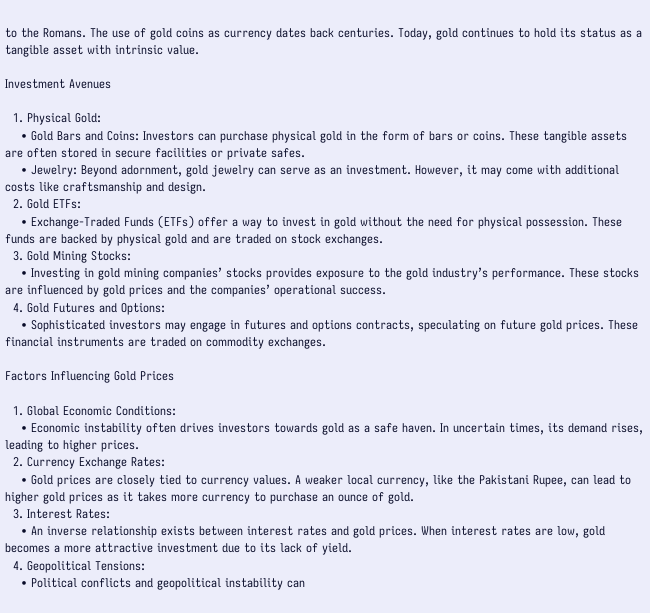to the Romans. The use of gold coins as currency dates back centuries. Today, gold continues to hold its status as a tangible asset with intrinsic value.

Investment Avenues

  1. Physical Gold:
    • Gold Bars and Coins: Investors can purchase physical gold in the form of bars or coins. These tangible assets are often stored in secure facilities or private safes.
    • Jewelry: Beyond adornment, gold jewelry can serve as an investment. However, it may come with additional costs like craftsmanship and design.
  2. Gold ETFs:
    • Exchange-Traded Funds (ETFs) offer a way to invest in gold without the need for physical possession. These funds are backed by physical gold and are traded on stock exchanges.
  3. Gold Mining Stocks:
    • Investing in gold mining companies’ stocks provides exposure to the gold industry’s performance. These stocks are influenced by gold prices and the companies’ operational success.
  4. Gold Futures and Options:
    • Sophisticated investors may engage in futures and options contracts, speculating on future gold prices. These financial instruments are traded on commodity exchanges.

Factors Influencing Gold Prices

  1. Global Economic Conditions:
    • Economic instability often drives investors towards gold as a safe haven. In uncertain times, its demand rises, leading to higher prices.
  2. Currency Exchange Rates:
    • Gold prices are closely tied to currency values. A weaker local currency, like the Pakistani Rupee, can lead to higher gold prices as it takes more currency to purchase an ounce of gold.
  3. Interest Rates:
    • An inverse relationship exists between interest rates and gold prices. When interest rates are low, gold becomes a more attractive investment due to its lack of yield.
  4. Geopolitical Tensions:
    • Political conflicts and geopolitical instability can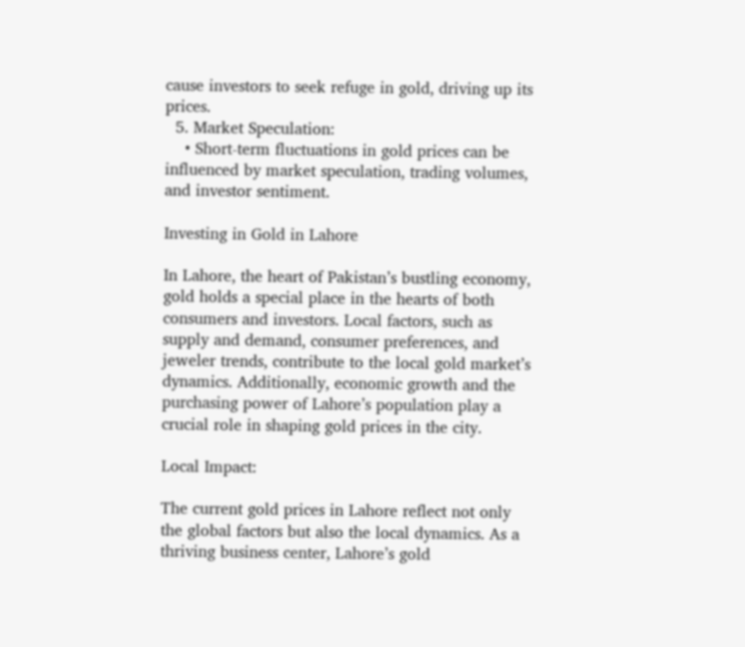cause investors to seek refuge in gold, driving up its prices.
  5. Market Speculation:
    • Short-term fluctuations in gold prices can be influenced by market speculation, trading volumes, and investor sentiment.

Investing in Gold in Lahore

In Lahore, the heart of Pakistan’s bustling economy, gold holds a special place in the hearts of both consumers and investors. Local factors, such as supply and demand, consumer preferences, and jeweler trends, contribute to the local gold market’s dynamics. Additionally, economic growth and the purchasing power of Lahore’s population play a crucial role in shaping gold prices in the city.

Local Impact:

The current gold prices in Lahore reflect not only the global factors but also the local dynamics. As a thriving business center, Lahore’s gold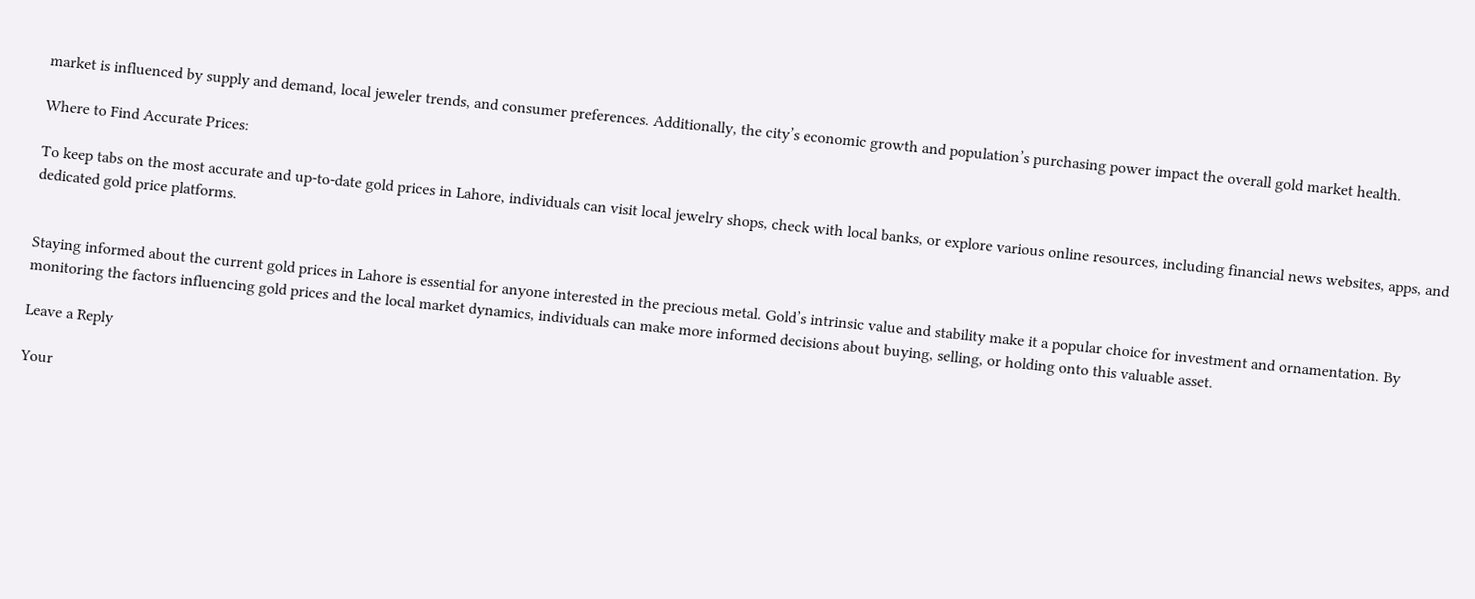market is influenced by supply and demand, local jeweler trends, and consumer preferences. Additionally, the city’s economic growth and population’s purchasing power impact the overall gold market health.

Where to Find Accurate Prices:

To keep tabs on the most accurate and up-to-date gold prices in Lahore, individuals can visit local jewelry shops, check with local banks, or explore various online resources, including financial news websites, apps, and dedicated gold price platforms.


Staying informed about the current gold prices in Lahore is essential for anyone interested in the precious metal. Gold’s intrinsic value and stability make it a popular choice for investment and ornamentation. By monitoring the factors influencing gold prices and the local market dynamics, individuals can make more informed decisions about buying, selling, or holding onto this valuable asset.

Leave a Reply

Your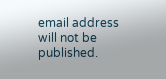email address will not be published.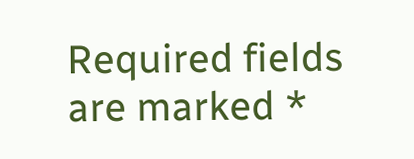Required fields are marked *